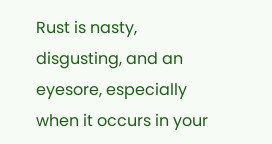Rust is nasty, disgusting, and an eyesore, especially when it occurs in your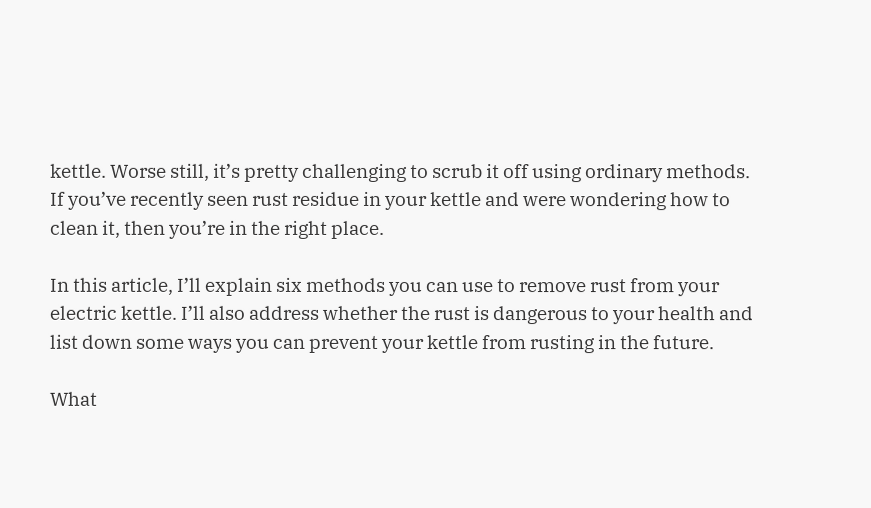kettle. Worse still, it’s pretty challenging to scrub it off using ordinary methods. If you’ve recently seen rust residue in your kettle and were wondering how to clean it, then you’re in the right place.

In this article, I’ll explain six methods you can use to remove rust from your electric kettle. I’ll also address whether the rust is dangerous to your health and list down some ways you can prevent your kettle from rusting in the future.

What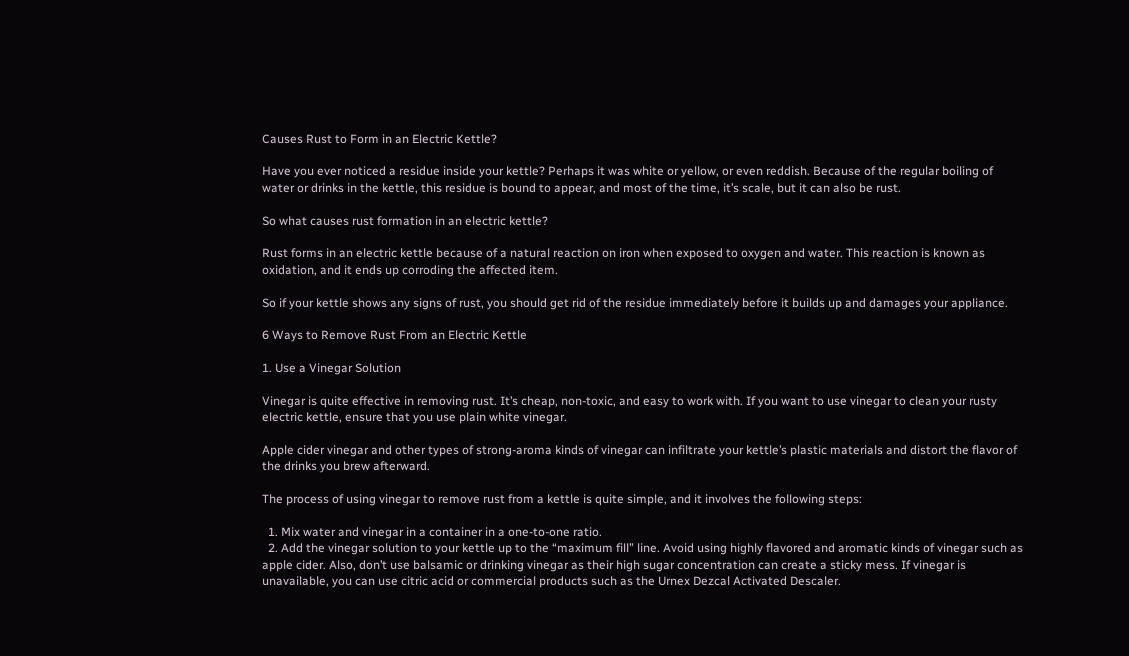Causes Rust to Form in an Electric Kettle?

Have you ever noticed a residue inside your kettle? Perhaps it was white or yellow, or even reddish. Because of the regular boiling of water or drinks in the kettle, this residue is bound to appear, and most of the time, it’s scale, but it can also be rust.

So what causes rust formation in an electric kettle?

Rust forms in an electric kettle because of a natural reaction on iron when exposed to oxygen and water. This reaction is known as oxidation, and it ends up corroding the affected item.

So if your kettle shows any signs of rust, you should get rid of the residue immediately before it builds up and damages your appliance.

6 Ways to Remove Rust From an Electric Kettle

1. Use a Vinegar Solution

Vinegar is quite effective in removing rust. It’s cheap, non-toxic, and easy to work with. If you want to use vinegar to clean your rusty electric kettle, ensure that you use plain white vinegar.

Apple cider vinegar and other types of strong-aroma kinds of vinegar can infiltrate your kettle’s plastic materials and distort the flavor of the drinks you brew afterward.

The process of using vinegar to remove rust from a kettle is quite simple, and it involves the following steps:

  1. Mix water and vinegar in a container in a one-to-one ratio.
  2. Add the vinegar solution to your kettle up to the “maximum fill” line. Avoid using highly flavored and aromatic kinds of vinegar such as apple cider. Also, don’t use balsamic or drinking vinegar as their high sugar concentration can create a sticky mess. If vinegar is unavailable, you can use citric acid or commercial products such as the Urnex Dezcal Activated Descaler.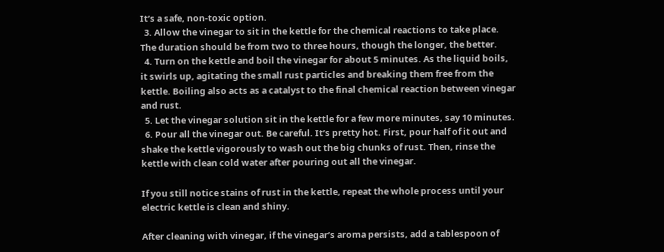It’s a safe, non-toxic option.
  3. Allow the vinegar to sit in the kettle for the chemical reactions to take place. The duration should be from two to three hours, though the longer, the better.
  4. Turn on the kettle and boil the vinegar for about 5 minutes. As the liquid boils, it swirls up, agitating the small rust particles and breaking them free from the kettle. Boiling also acts as a catalyst to the final chemical reaction between vinegar and rust.
  5. Let the vinegar solution sit in the kettle for a few more minutes, say 10 minutes.
  6. Pour all the vinegar out. Be careful. It’s pretty hot. First, pour half of it out and shake the kettle vigorously to wash out the big chunks of rust. Then, rinse the kettle with clean cold water after pouring out all the vinegar.

If you still notice stains of rust in the kettle, repeat the whole process until your electric kettle is clean and shiny.

After cleaning with vinegar, if the vinegar’s aroma persists, add a tablespoon of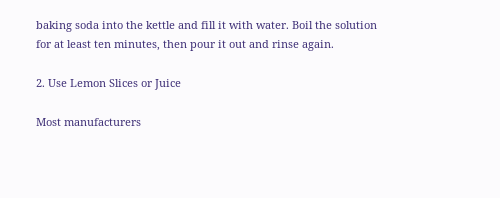baking soda into the kettle and fill it with water. Boil the solution for at least ten minutes, then pour it out and rinse again.

2. Use Lemon Slices or Juice

Most manufacturers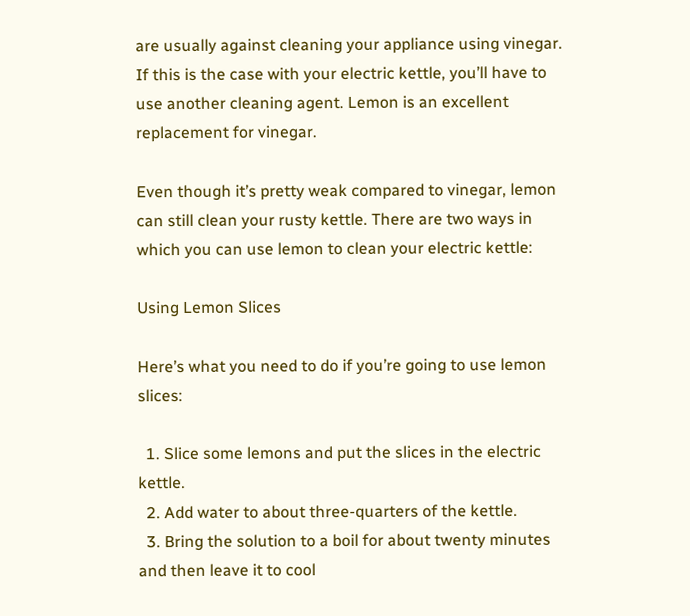are usually against cleaning your appliance using vinegar. If this is the case with your electric kettle, you’ll have to use another cleaning agent. Lemon is an excellent replacement for vinegar.

Even though it’s pretty weak compared to vinegar, lemon can still clean your rusty kettle. There are two ways in which you can use lemon to clean your electric kettle:

Using Lemon Slices

Here’s what you need to do if you’re going to use lemon slices:

  1. Slice some lemons and put the slices in the electric kettle.
  2. Add water to about three-quarters of the kettle.
  3. Bring the solution to a boil for about twenty minutes and then leave it to cool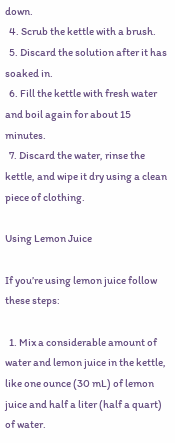down.
  4. Scrub the kettle with a brush.
  5. Discard the solution after it has soaked in.
  6. Fill the kettle with fresh water and boil again for about 15 minutes.
  7. Discard the water, rinse the kettle, and wipe it dry using a clean piece of clothing.

Using Lemon Juice

If you’re using lemon juice follow these steps:

  1. Mix a considerable amount of water and lemon juice in the kettle, like one ounce (30 mL) of lemon juice and half a liter (half a quart) of water.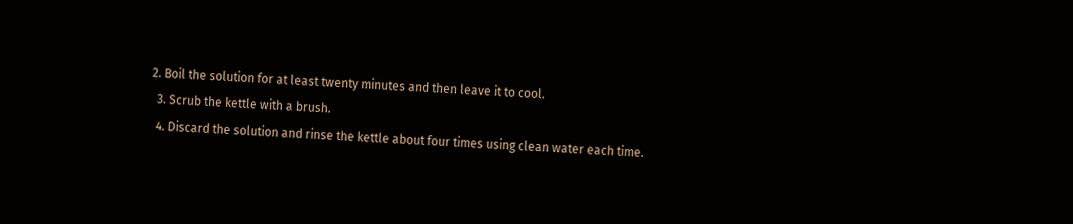2. Boil the solution for at least twenty minutes and then leave it to cool.
  3. Scrub the kettle with a brush.
  4. Discard the solution and rinse the kettle about four times using clean water each time.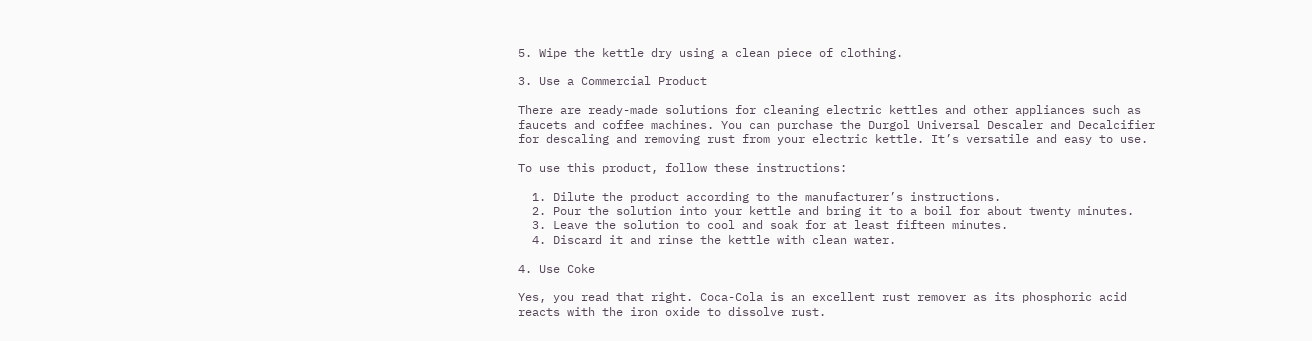5. Wipe the kettle dry using a clean piece of clothing.

3. Use a Commercial Product

There are ready-made solutions for cleaning electric kettles and other appliances such as faucets and coffee machines. You can purchase the Durgol Universal Descaler and Decalcifier for descaling and removing rust from your electric kettle. It’s versatile and easy to use.

To use this product, follow these instructions:

  1. Dilute the product according to the manufacturer’s instructions.
  2. Pour the solution into your kettle and bring it to a boil for about twenty minutes.
  3. Leave the solution to cool and soak for at least fifteen minutes.
  4. Discard it and rinse the kettle with clean water.

4. Use Coke

Yes, you read that right. Coca-Cola is an excellent rust remover as its phosphoric acid reacts with the iron oxide to dissolve rust.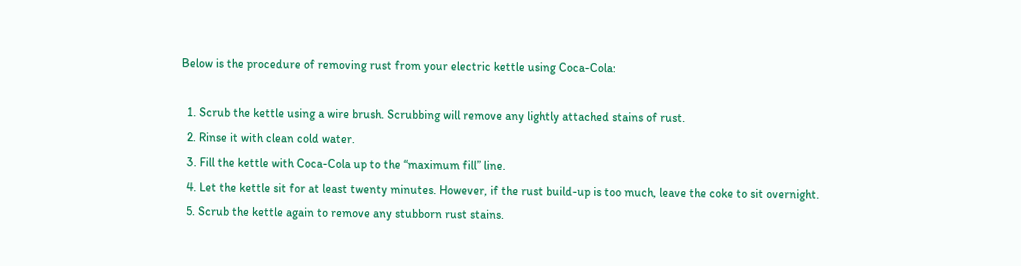Below is the procedure of removing rust from your electric kettle using Coca-Cola:

  1. Scrub the kettle using a wire brush. Scrubbing will remove any lightly attached stains of rust.
  2. Rinse it with clean cold water.
  3. Fill the kettle with Coca-Cola up to the “maximum fill” line.
  4. Let the kettle sit for at least twenty minutes. However, if the rust build-up is too much, leave the coke to sit overnight.
  5. Scrub the kettle again to remove any stubborn rust stains.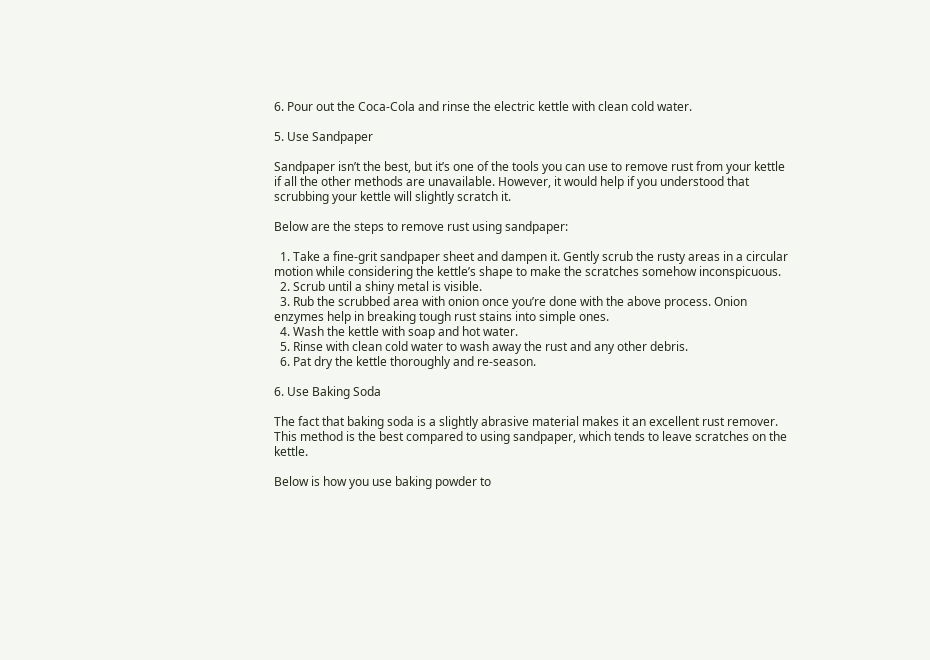6. Pour out the Coca-Cola and rinse the electric kettle with clean cold water.

5. Use Sandpaper

Sandpaper isn’t the best, but it’s one of the tools you can use to remove rust from your kettle if all the other methods are unavailable. However, it would help if you understood that scrubbing your kettle will slightly scratch it.

Below are the steps to remove rust using sandpaper:

  1. Take a fine-grit sandpaper sheet and dampen it. Gently scrub the rusty areas in a circular motion while considering the kettle’s shape to make the scratches somehow inconspicuous.
  2. Scrub until a shiny metal is visible.
  3. Rub the scrubbed area with onion once you’re done with the above process. Onion enzymes help in breaking tough rust stains into simple ones.
  4. Wash the kettle with soap and hot water.
  5. Rinse with clean cold water to wash away the rust and any other debris.
  6. Pat dry the kettle thoroughly and re-season.

6. Use Baking Soda

The fact that baking soda is a slightly abrasive material makes it an excellent rust remover. This method is the best compared to using sandpaper, which tends to leave scratches on the kettle.

Below is how you use baking powder to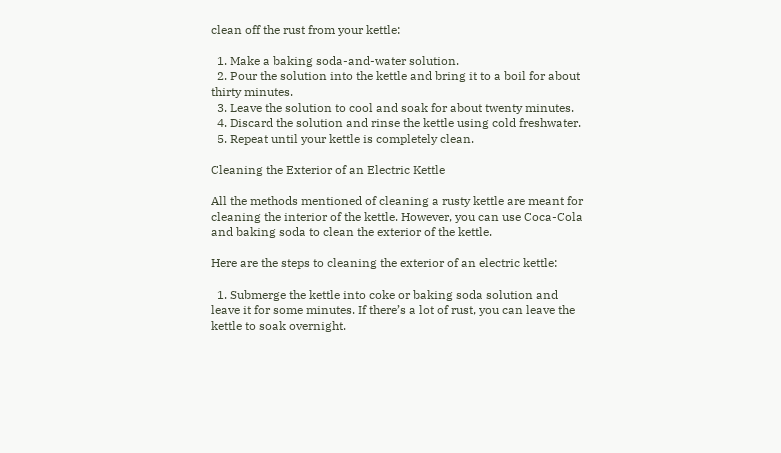clean off the rust from your kettle:

  1. Make a baking soda-and-water solution.
  2. Pour the solution into the kettle and bring it to a boil for about thirty minutes.
  3. Leave the solution to cool and soak for about twenty minutes.
  4. Discard the solution and rinse the kettle using cold freshwater.
  5. Repeat until your kettle is completely clean.

Cleaning the Exterior of an Electric Kettle

All the methods mentioned of cleaning a rusty kettle are meant for cleaning the interior of the kettle. However, you can use Coca-Cola and baking soda to clean the exterior of the kettle.

Here are the steps to cleaning the exterior of an electric kettle:

  1. Submerge the kettle into coke or baking soda solution and leave it for some minutes. If there’s a lot of rust, you can leave the kettle to soak overnight.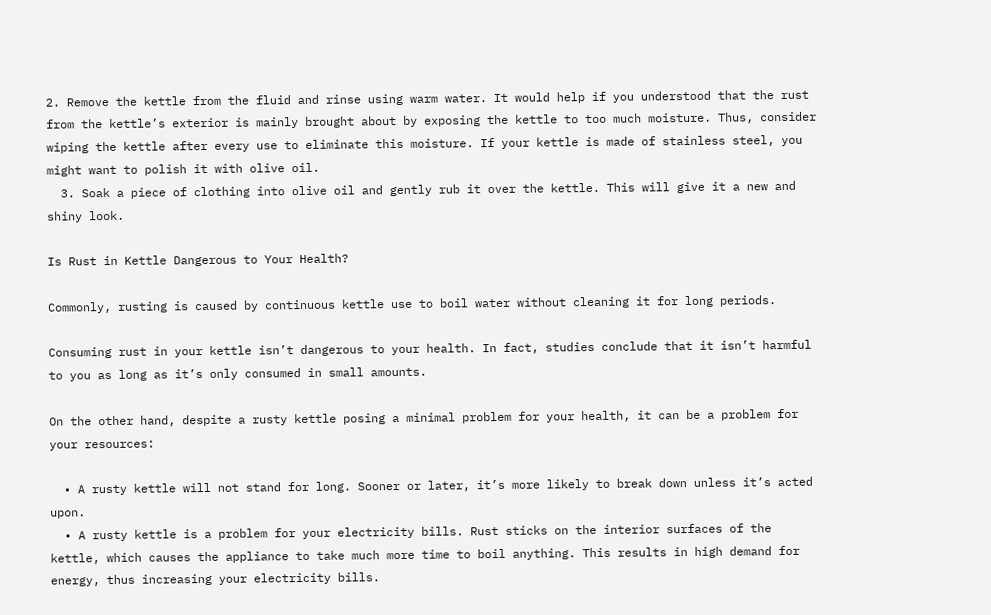2. Remove the kettle from the fluid and rinse using warm water. It would help if you understood that the rust from the kettle’s exterior is mainly brought about by exposing the kettle to too much moisture. Thus, consider wiping the kettle after every use to eliminate this moisture. If your kettle is made of stainless steel, you might want to polish it with olive oil.
  3. Soak a piece of clothing into olive oil and gently rub it over the kettle. This will give it a new and shiny look.

Is Rust in Kettle Dangerous to Your Health?

Commonly, rusting is caused by continuous kettle use to boil water without cleaning it for long periods.

Consuming rust in your kettle isn’t dangerous to your health. In fact, studies conclude that it isn’t harmful to you as long as it’s only consumed in small amounts.

On the other hand, despite a rusty kettle posing a minimal problem for your health, it can be a problem for your resources:

  • A rusty kettle will not stand for long. Sooner or later, it’s more likely to break down unless it’s acted upon.
  • A rusty kettle is a problem for your electricity bills. Rust sticks on the interior surfaces of the kettle, which causes the appliance to take much more time to boil anything. This results in high demand for energy, thus increasing your electricity bills.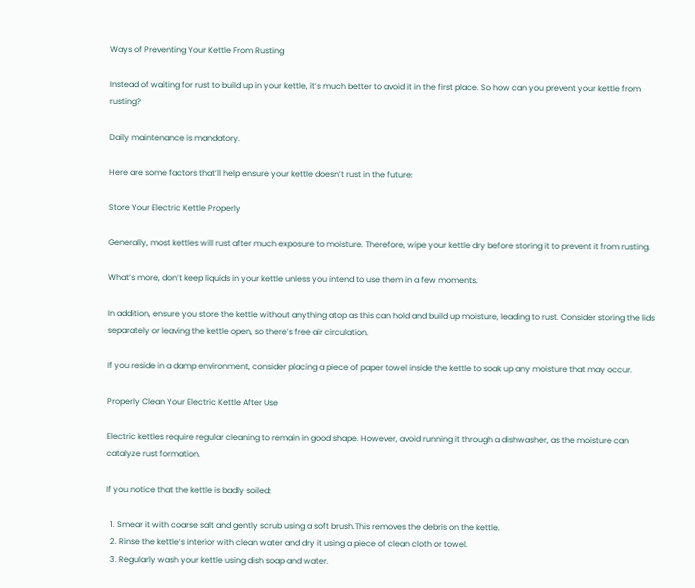Ways of Preventing Your Kettle From Rusting

Instead of waiting for rust to build up in your kettle, it’s much better to avoid it in the first place. So how can you prevent your kettle from rusting?

Daily maintenance is mandatory.

Here are some factors that’ll help ensure your kettle doesn’t rust in the future:

Store Your Electric Kettle Properly

Generally, most kettles will rust after much exposure to moisture. Therefore, wipe your kettle dry before storing it to prevent it from rusting.

What’s more, don’t keep liquids in your kettle unless you intend to use them in a few moments.

In addition, ensure you store the kettle without anything atop as this can hold and build up moisture, leading to rust. Consider storing the lids separately or leaving the kettle open, so there’s free air circulation.

If you reside in a damp environment, consider placing a piece of paper towel inside the kettle to soak up any moisture that may occur.

Properly Clean Your Electric Kettle After Use

Electric kettles require regular cleaning to remain in good shape. However, avoid running it through a dishwasher, as the moisture can catalyze rust formation.

If you notice that the kettle is badly soiled:

  1. Smear it with coarse salt and gently scrub using a soft brush.This removes the debris on the kettle.
  2. Rinse the kettle’s interior with clean water and dry it using a piece of clean cloth or towel.
  3. Regularly wash your kettle using dish soap and water.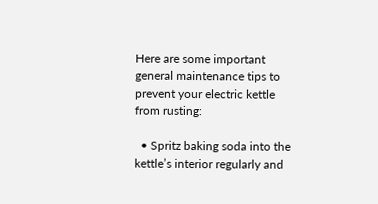Here are some important general maintenance tips to prevent your electric kettle from rusting:

  • Spritz baking soda into the kettle’s interior regularly and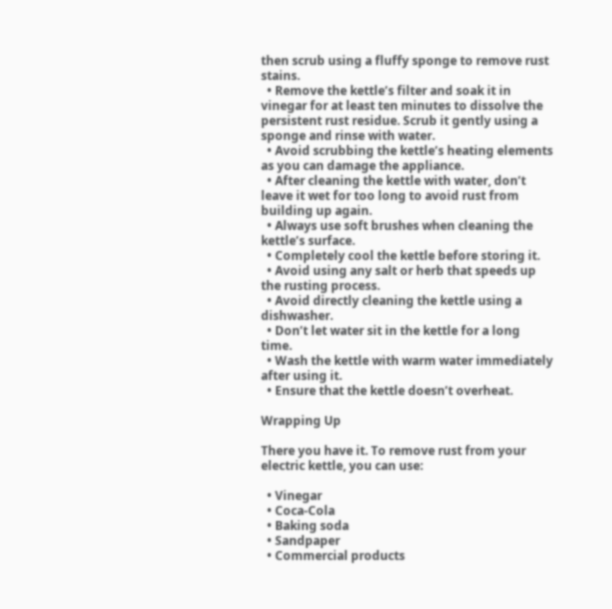then scrub using a fluffy sponge to remove rust stains.
  • Remove the kettle’s filter and soak it in vinegar for at least ten minutes to dissolve the persistent rust residue. Scrub it gently using a sponge and rinse with water.
  • Avoid scrubbing the kettle’s heating elements as you can damage the appliance.
  • After cleaning the kettle with water, don’t leave it wet for too long to avoid rust from building up again.
  • Always use soft brushes when cleaning the kettle’s surface.
  • Completely cool the kettle before storing it.
  • Avoid using any salt or herb that speeds up the rusting process.
  • Avoid directly cleaning the kettle using a dishwasher.
  • Don’t let water sit in the kettle for a long time.
  • Wash the kettle with warm water immediately after using it.
  • Ensure that the kettle doesn’t overheat.

Wrapping Up

There you have it. To remove rust from your electric kettle, you can use:

  • Vinegar
  • Coca-Cola
  • Baking soda
  • Sandpaper
  • Commercial products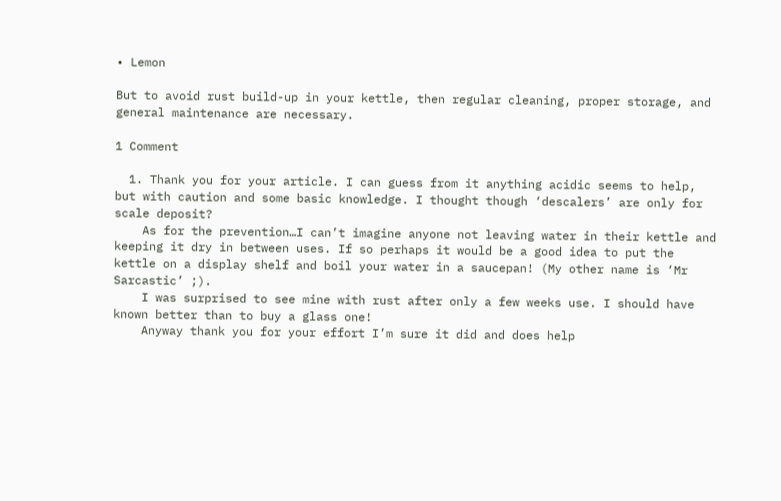• Lemon

But to avoid rust build-up in your kettle, then regular cleaning, proper storage, and general maintenance are necessary.

1 Comment

  1. Thank you for your article. I can guess from it anything acidic seems to help, but with caution and some basic knowledge. I thought though ‘descalers’ are only for scale deposit?
    As for the prevention…I can’t imagine anyone not leaving water in their kettle and keeping it dry in between uses. If so perhaps it would be a good idea to put the kettle on a display shelf and boil your water in a saucepan! (My other name is ‘Mr Sarcastic’ ;).
    I was surprised to see mine with rust after only a few weeks use. I should have known better than to buy a glass one!
    Anyway thank you for your effort I’m sure it did and does help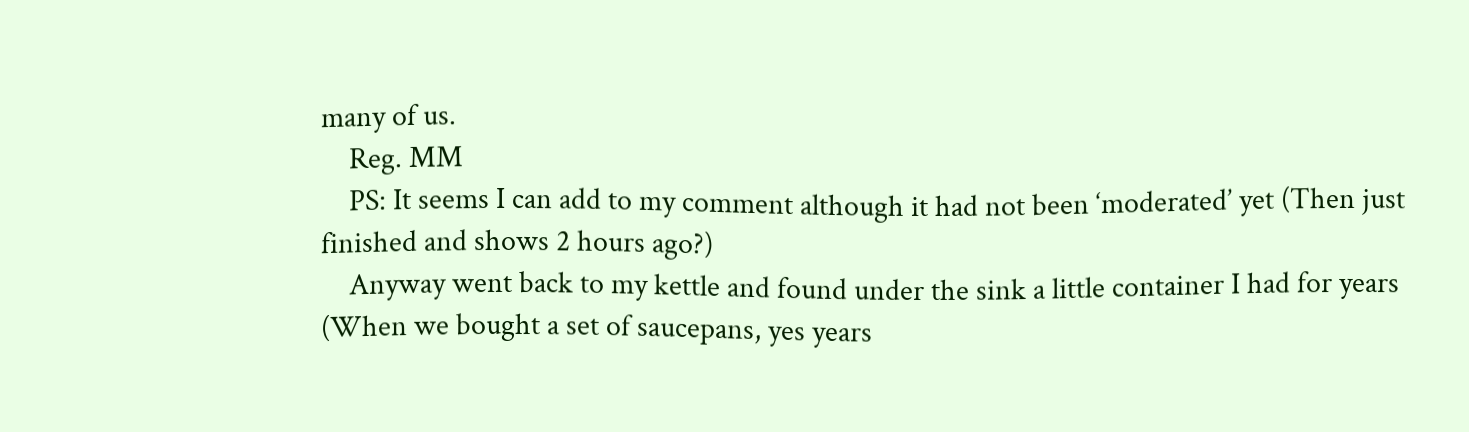many of us.
    Reg. MM
    PS: It seems I can add to my comment although it had not been ‘moderated’ yet (Then just finished and shows 2 hours ago?)
    Anyway went back to my kettle and found under the sink a little container I had for years (When we bought a set of saucepans, yes years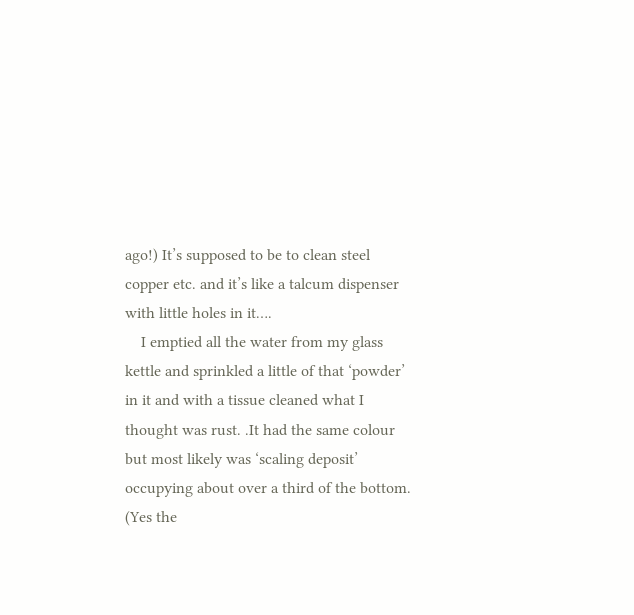ago!) It’s supposed to be to clean steel copper etc. and it’s like a talcum dispenser with little holes in it….
    I emptied all the water from my glass kettle and sprinkled a little of that ‘powder’ in it and with a tissue cleaned what I thought was rust. .It had the same colour but most likely was ‘scaling deposit’ occupying about over a third of the bottom. (Yes the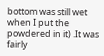bottom was still wet when I put the powdered in it) .It was fairly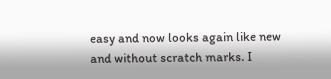easy and now looks again like new and without scratch marks. I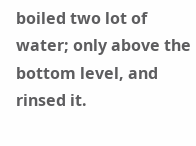boiled two lot of water; only above the bottom level, and rinsed it.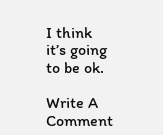I think it’s going to be ok.

Write A Comment